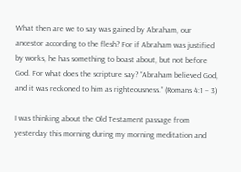What then are we to say was gained by Abraham, our ancestor according to the flesh? For if Abraham was justified by works, he has something to boast about, but not before God. For what does the scripture say? “Abraham believed God, and it was reckoned to him as righteousness.” (Romans 4:1 – 3)

I was thinking about the Old Testament passage from yesterday this morning during my morning meditation and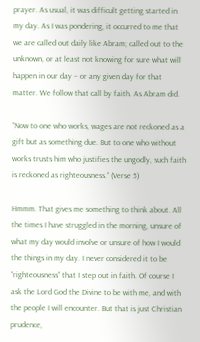prayer. As usual, it was difficult getting started in my day. As I was pondering, it occurred to me that we are called out daily like Abram; called out to the unknown, or at least not knowing for sure what will happen in our day – or any given day for that matter. We follow that call by faith. As Abram did.

“Now to one who works, wages are not reckoned as a gift but as something due. But to one who without works trusts him who justifies the ungodly, such faith is reckoned as righteousness.” (Verse 5)

Hmmm. That gives me something to think about. All the times I have struggled in the morning, unsure of what my day would involve or unsure of how I would the things in my day. I never considered it to be “righteousness” that I step out in faith. Of course I ask the Lord God the Divine to be with me, and with the people I will encounter. But that is just Christian prudence,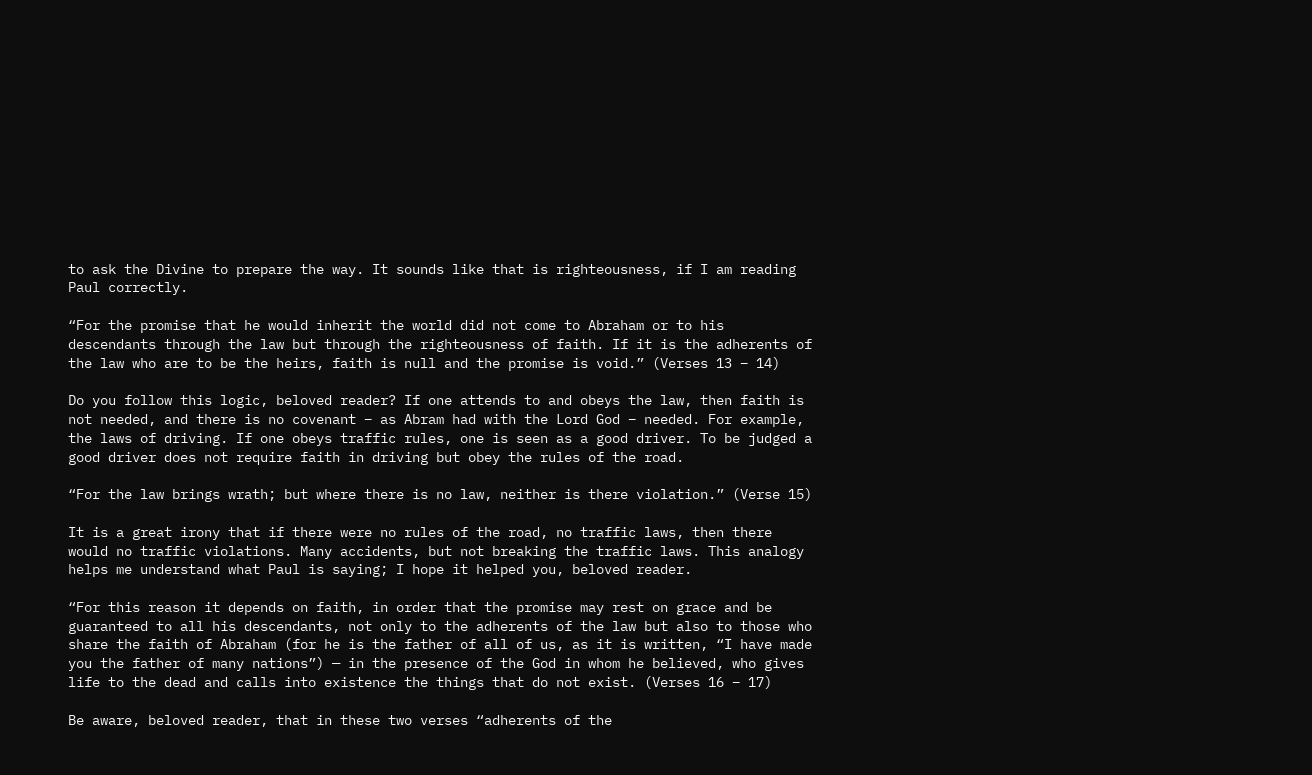to ask the Divine to prepare the way. It sounds like that is righteousness, if I am reading Paul correctly.

“For the promise that he would inherit the world did not come to Abraham or to his descendants through the law but through the righteousness of faith. If it is the adherents of the law who are to be the heirs, faith is null and the promise is void.” (Verses 13 – 14)

Do you follow this logic, beloved reader? If one attends to and obeys the law, then faith is not needed, and there is no covenant – as Abram had with the Lord God – needed. For example, the laws of driving. If one obeys traffic rules, one is seen as a good driver. To be judged a good driver does not require faith in driving but obey the rules of the road.

“For the law brings wrath; but where there is no law, neither is there violation.” (Verse 15)

It is a great irony that if there were no rules of the road, no traffic laws, then there would no traffic violations. Many accidents, but not breaking the traffic laws. This analogy helps me understand what Paul is saying; I hope it helped you, beloved reader.

“For this reason it depends on faith, in order that the promise may rest on grace and be guaranteed to all his descendants, not only to the adherents of the law but also to those who share the faith of Abraham (for he is the father of all of us, as it is written, “I have made you the father of many nations”) — in the presence of the God in whom he believed, who gives life to the dead and calls into existence the things that do not exist. (Verses 16 – 17)

Be aware, beloved reader, that in these two verses “adherents of the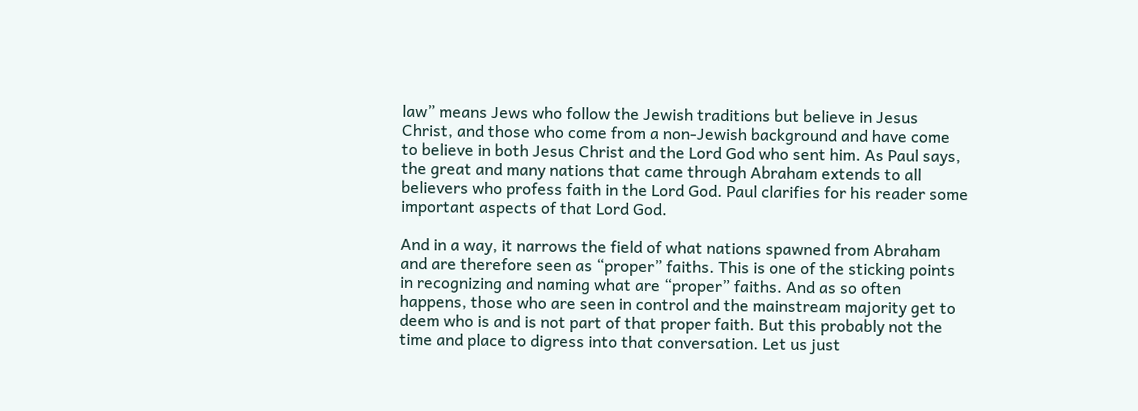law” means Jews who follow the Jewish traditions but believe in Jesus Christ, and those who come from a non-Jewish background and have come to believe in both Jesus Christ and the Lord God who sent him. As Paul says, the great and many nations that came through Abraham extends to all believers who profess faith in the Lord God. Paul clarifies for his reader some important aspects of that Lord God.

And in a way, it narrows the field of what nations spawned from Abraham and are therefore seen as “proper” faiths. This is one of the sticking points in recognizing and naming what are “proper” faiths. And as so often happens, those who are seen in control and the mainstream majority get to deem who is and is not part of that proper faith. But this probably not the time and place to digress into that conversation. Let us just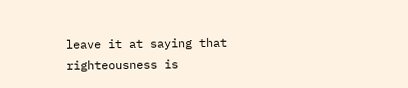leave it at saying that righteousness is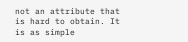not an attribute that is hard to obtain. It is as simple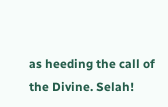as heeding the call of the Divine. Selah!